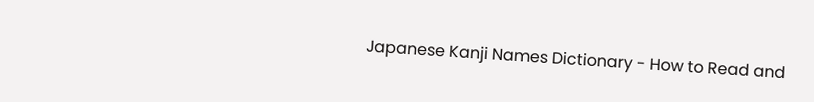Japanese Kanji Names Dictionary - How to Read and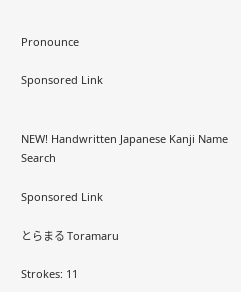Pronounce

Sponsored Link


NEW! Handwritten Japanese Kanji Name Search

Sponsored Link

とらまる Toramaru

Strokes: 11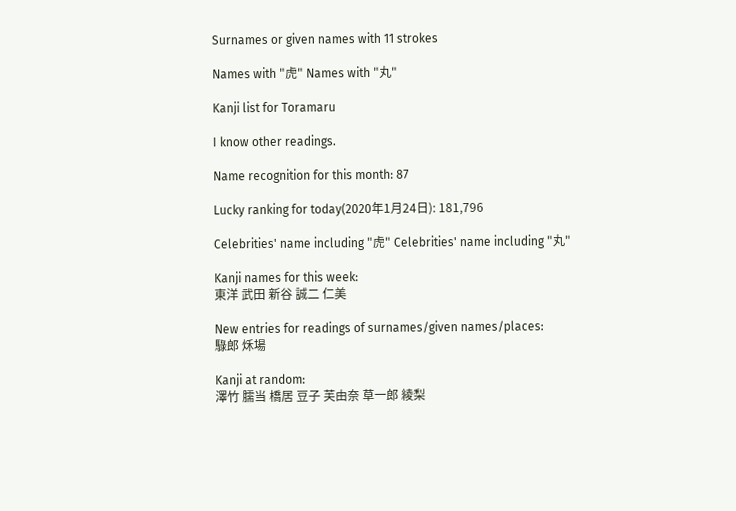Surnames or given names with 11 strokes

Names with "虎" Names with "丸"

Kanji list for Toramaru

I know other readings.

Name recognition for this month: 87

Lucky ranking for today(2020年1月24日): 181,796

Celebrities' name including "虎" Celebrities' name including "丸"

Kanji names for this week:
東洋 武田 新谷 誠二 仁美

New entries for readings of surnames/given names/places:
騄郎 秌場

Kanji at random:
澤竹 臑当 橋居 豆子 芙由奈 草一郎 綾梨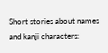Short stories about names and kanji characters: